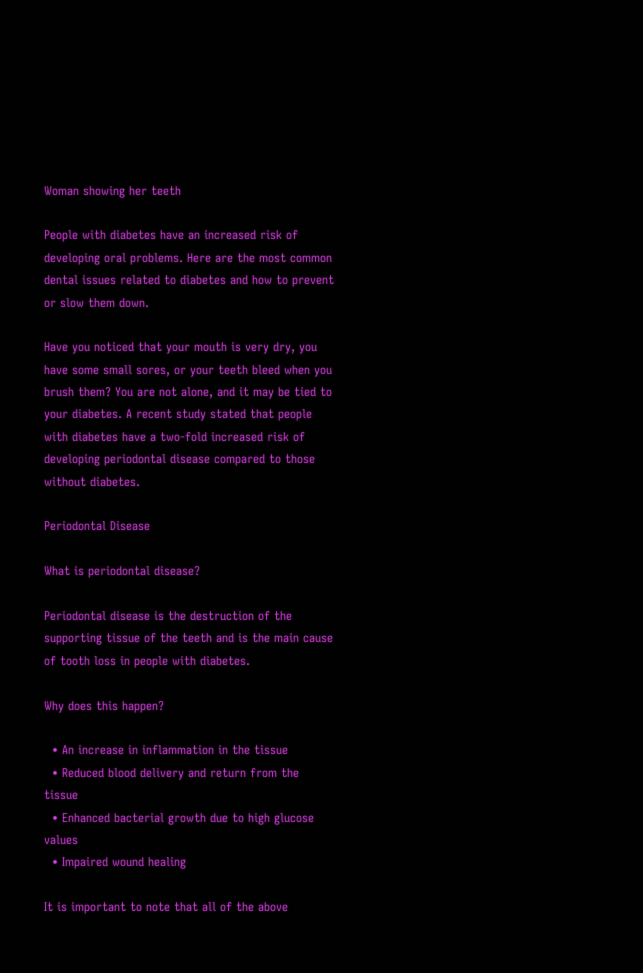Woman showing her teeth

People with diabetes have an increased risk of developing oral problems. Here are the most common dental issues related to diabetes and how to prevent or slow them down.

Have you noticed that your mouth is very dry, you have some small sores, or your teeth bleed when you brush them? You are not alone, and it may be tied to your diabetes. A recent study stated that people with diabetes have a two-fold increased risk of developing periodontal disease compared to those without diabetes.

Periodontal Disease

What is periodontal disease?

Periodontal disease is the destruction of the supporting tissue of the teeth and is the main cause of tooth loss in people with diabetes.

Why does this happen?

  • An increase in inflammation in the tissue
  • Reduced blood delivery and return from the tissue
  • Enhanced bacterial growth due to high glucose values
  • Impaired wound healing

It is important to note that all of the above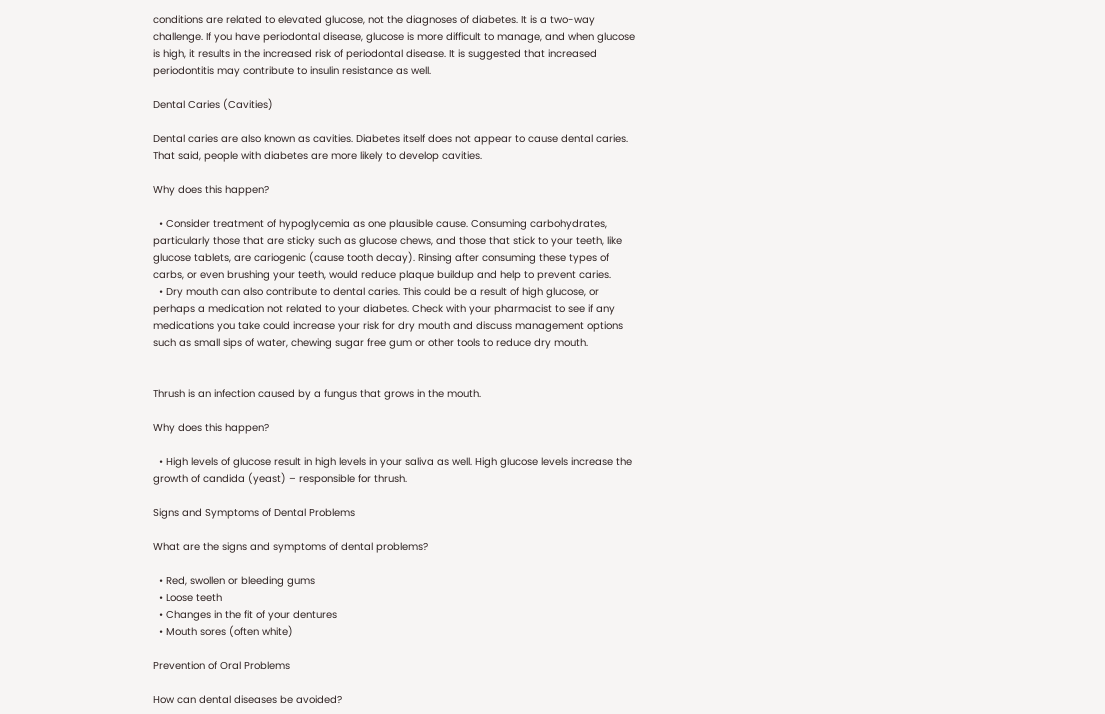conditions are related to elevated glucose, not the diagnoses of diabetes. It is a two-way challenge. If you have periodontal disease, glucose is more difficult to manage, and when glucose is high, it results in the increased risk of periodontal disease. It is suggested that increased periodontitis may contribute to insulin resistance as well.

Dental Caries (Cavities)

Dental caries are also known as cavities. Diabetes itself does not appear to cause dental caries. That said, people with diabetes are more likely to develop cavities.

Why does this happen?

  • Consider treatment of hypoglycemia as one plausible cause. Consuming carbohydrates, particularly those that are sticky such as glucose chews, and those that stick to your teeth, like glucose tablets, are cariogenic (cause tooth decay). Rinsing after consuming these types of carbs, or even brushing your teeth, would reduce plaque buildup and help to prevent caries.
  • Dry mouth can also contribute to dental caries. This could be a result of high glucose, or perhaps a medication not related to your diabetes. Check with your pharmacist to see if any medications you take could increase your risk for dry mouth and discuss management options such as small sips of water, chewing sugar free gum or other tools to reduce dry mouth.


Thrush is an infection caused by a fungus that grows in the mouth.

Why does this happen?

  • High levels of glucose result in high levels in your saliva as well. High glucose levels increase the growth of candida (yeast) – responsible for thrush.

Signs and Symptoms of Dental Problems

What are the signs and symptoms of dental problems?

  • Red, swollen or bleeding gums
  • Loose teeth
  • Changes in the fit of your dentures
  • Mouth sores (often white)

Prevention of Oral Problems

How can dental diseases be avoided?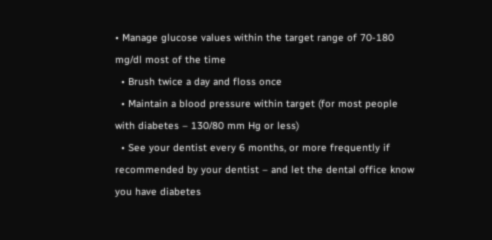• Manage glucose values within the target range of 70-180 mg/dl most of the time
  • Brush twice a day and floss once
  • Maintain a blood pressure within target (for most people with diabetes – 130/80 mm Hg or less)
  • See your dentist every 6 months, or more frequently if recommended by your dentist – and let the dental office know you have diabetes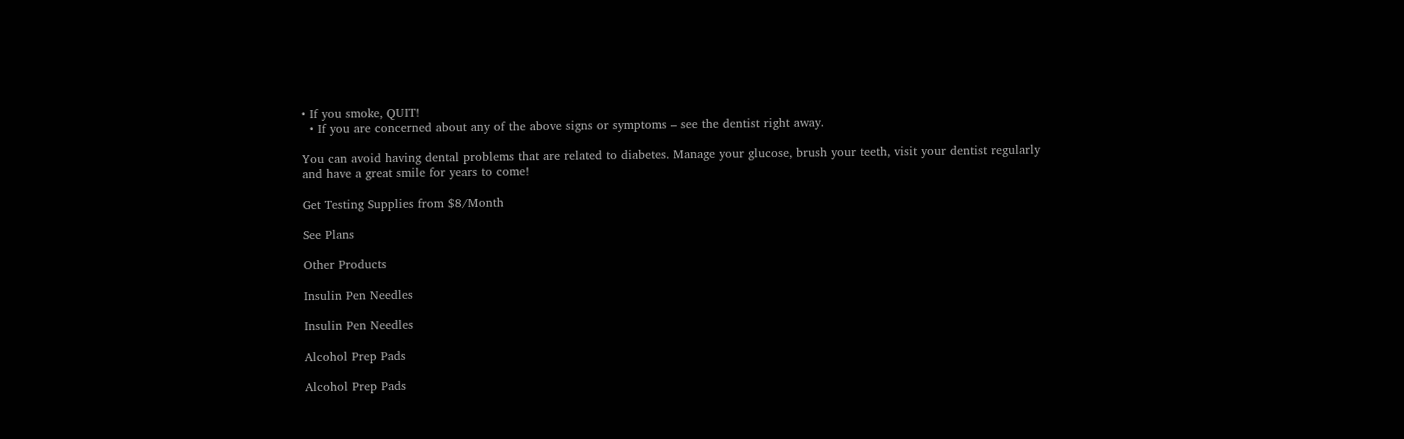• If you smoke, QUIT!
  • If you are concerned about any of the above signs or symptoms – see the dentist right away.

You can avoid having dental problems that are related to diabetes. Manage your glucose, brush your teeth, visit your dentist regularly and have a great smile for years to come!

Get Testing Supplies from $8/Month

See Plans

Other Products

Insulin Pen Needles

Insulin Pen Needles

Alcohol Prep Pads

Alcohol Prep Pads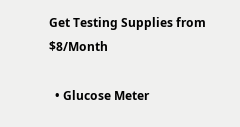Get Testing Supplies from $8/Month

  • Glucose Meter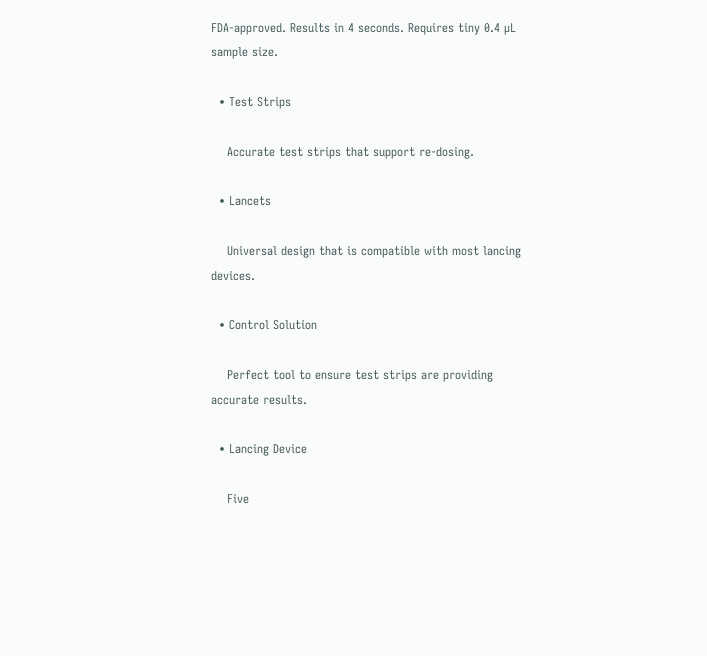FDA-approved. Results in 4 seconds. Requires tiny 0.4 µL sample size.

  • Test Strips

    Accurate test strips that support re-dosing.

  • Lancets

    Universal design that is compatible with most lancing devices.

  • Control Solution

    Perfect tool to ensure test strips are providing accurate results.

  • Lancing Device

    Five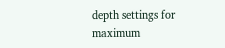depth settings for maximum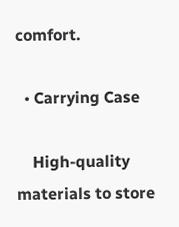comfort.

  • Carrying Case

    High-quality materials to store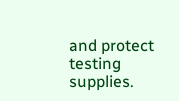and protect testing supplies.